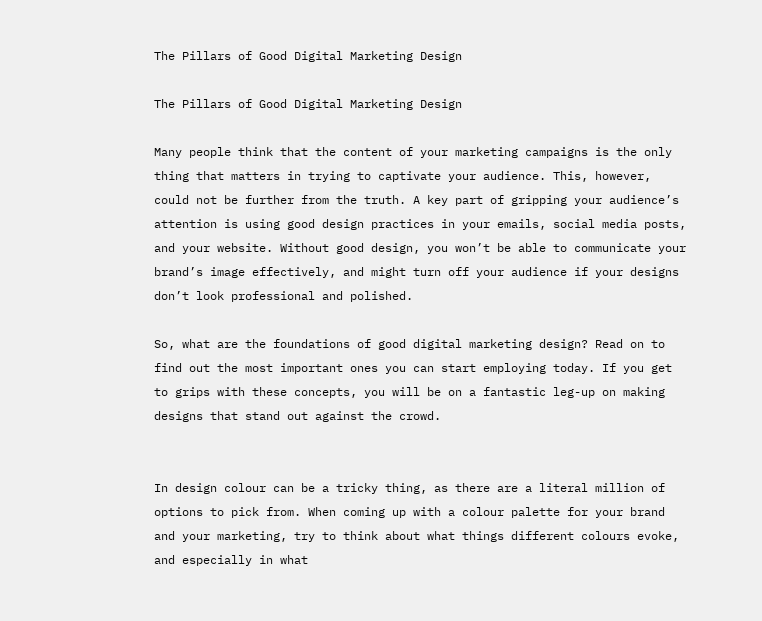The Pillars of Good Digital Marketing Design

The Pillars of Good Digital Marketing Design

Many people think that the content of your marketing campaigns is the only thing that matters in trying to captivate your audience. This, however, could not be further from the truth. A key part of gripping your audience’s attention is using good design practices in your emails, social media posts, and your website. Without good design, you won’t be able to communicate your brand’s image effectively, and might turn off your audience if your designs don’t look professional and polished.

So, what are the foundations of good digital marketing design? Read on to find out the most important ones you can start employing today. If you get to grips with these concepts, you will be on a fantastic leg-up on making designs that stand out against the crowd.


In design colour can be a tricky thing, as there are a literal million of options to pick from. When coming up with a colour palette for your brand and your marketing, try to think about what things different colours evoke, and especially in what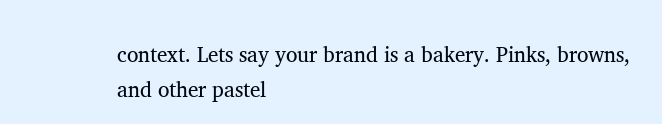context. Lets say your brand is a bakery. Pinks, browns, and other pastel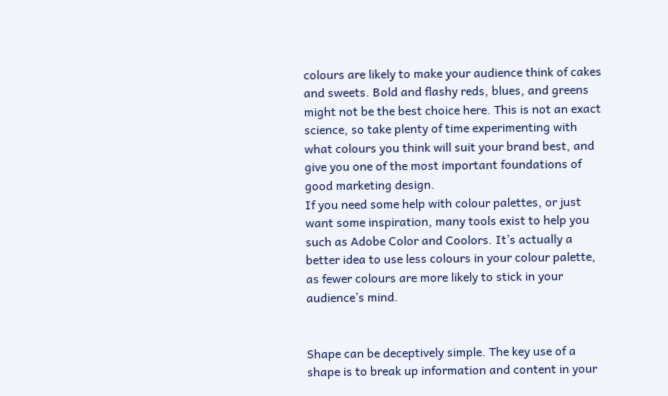colours are likely to make your audience think of cakes and sweets. Bold and flashy reds, blues, and greens might not be the best choice here. This is not an exact science, so take plenty of time experimenting with what colours you think will suit your brand best, and give you one of the most important foundations of good marketing design.
If you need some help with colour palettes, or just want some inspiration, many tools exist to help you such as Adobe Color and Coolors. It’s actually a better idea to use less colours in your colour palette, as fewer colours are more likely to stick in your audience’s mind.


Shape can be deceptively simple. The key use of a shape is to break up information and content in your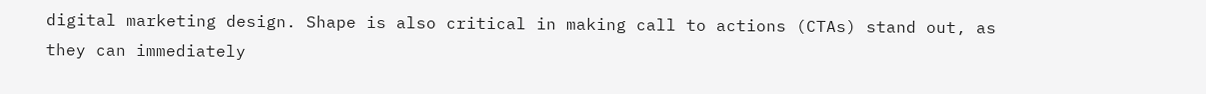digital marketing design. Shape is also critical in making call to actions (CTAs) stand out, as they can immediately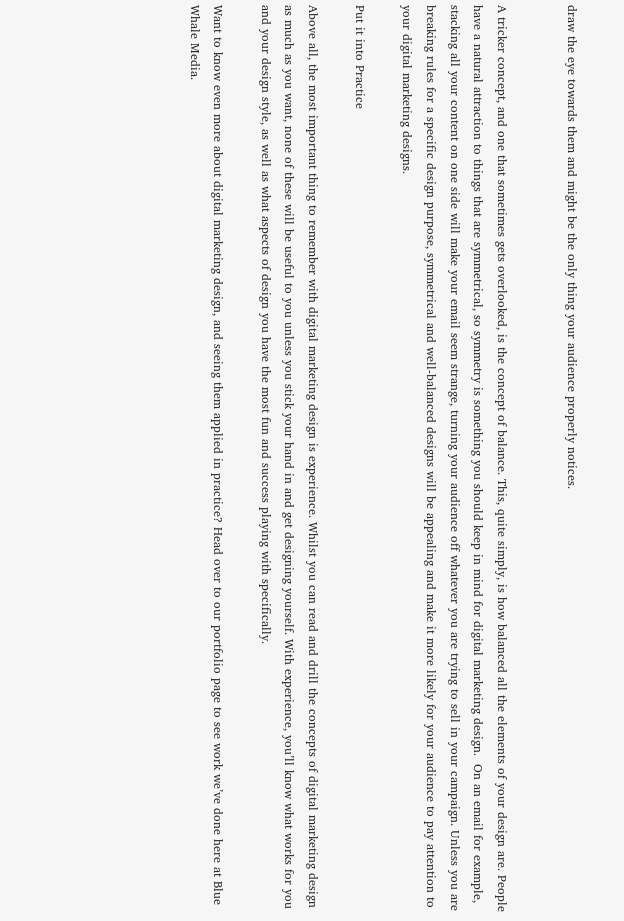draw the eye towards them and might be the only thing your audience properly notices.


A tricker concept, and one that sometimes gets overlooked, is the concept of balance. This, quite simply, is how balanced all the elements of your design are. People have a natural attraction to things that are symmetrical, so symmetry is something you should keep in mind for digital marketing design.  On an email for example, stacking all your content on one side will make your email seem strange, turning your audience off whatever you are trying to sell in your campaign. Unless you are breaking rules for a specific design purpose, symmetrical and well-balanced designs will be appealing and make it more likely for your audience to pay attention to your digital marketing designs.

Put it into Practice

Above all, the most important thing to remember with digital marketing design is experience. Whilst you can read and drill the concepts of digital marketing design as much as you want, none of these will be useful to you unless you stick your hand in and get designing yourself. With experience, you’ll know what works for you and your design style, as well as what aspects of design you have the most fun and success playing with specifically.

Want to know even more about digital marketing design, and seeing them applied in practice? Head over to our portfolio page to see work we’ve done here at Blue Whale Media.